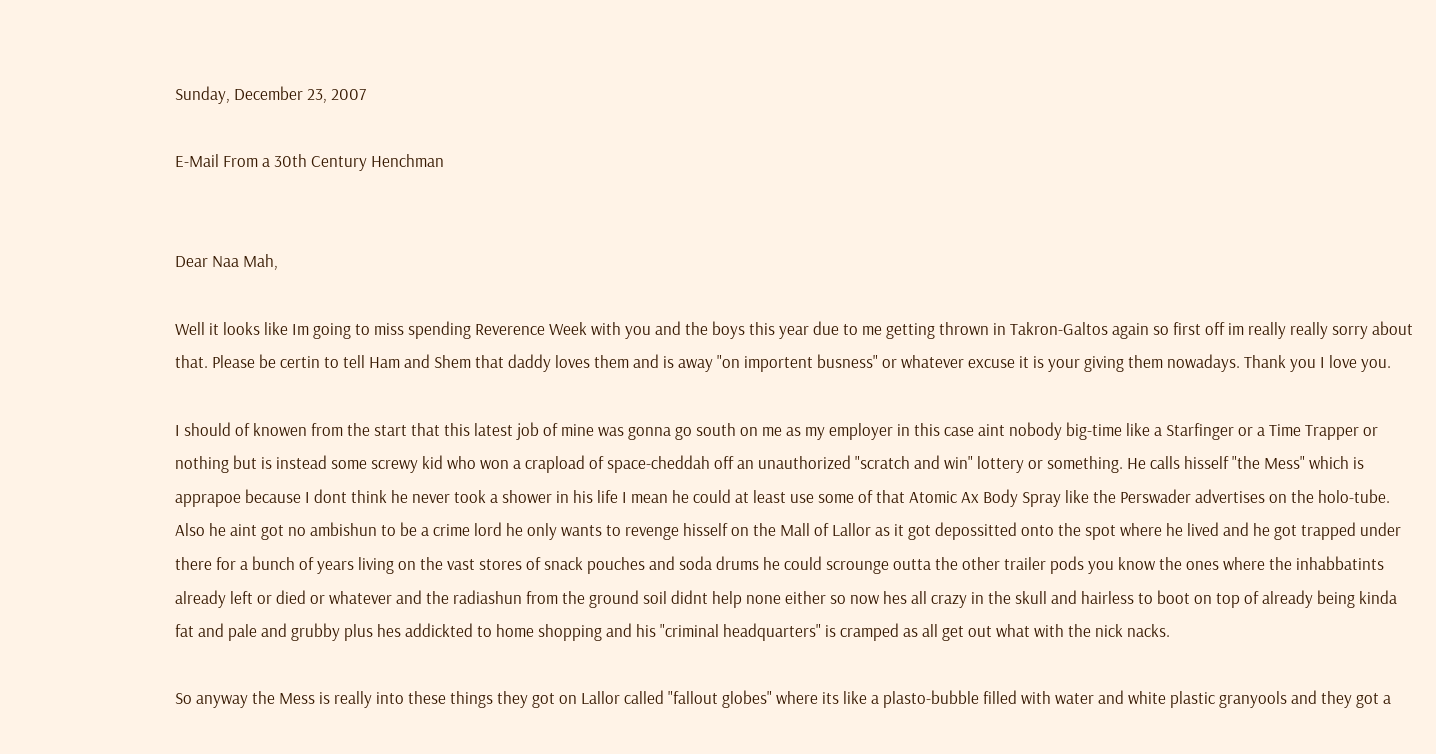Sunday, December 23, 2007

E-Mail From a 30th Century Henchman


Dear Naa Mah,

Well it looks like Im going to miss spending Reverence Week with you and the boys this year due to me getting thrown in Takron-Galtos again so first off im really really sorry about that. Please be certin to tell Ham and Shem that daddy loves them and is away "on importent busness" or whatever excuse it is your giving them nowadays. Thank you I love you.

I should of knowen from the start that this latest job of mine was gonna go south on me as my employer in this case aint nobody big-time like a Starfinger or a Time Trapper or nothing but is instead some screwy kid who won a crapload of space-cheddah off an unauthorized "scratch and win" lottery or something. He calls hisself "the Mess" which is apprapoe because I dont think he never took a shower in his life I mean he could at least use some of that Atomic Ax Body Spray like the Perswader advertises on the holo-tube. Also he aint got no ambishun to be a crime lord he only wants to revenge hisself on the Mall of Lallor as it got depossitted onto the spot where he lived and he got trapped under there for a bunch of years living on the vast stores of snack pouches and soda drums he could scrounge outta the other trailer pods you know the ones where the inhabbatints already left or died or whatever and the radiashun from the ground soil didnt help none either so now hes all crazy in the skull and hairless to boot on top of already being kinda fat and pale and grubby plus hes addickted to home shopping and his "criminal headquarters" is cramped as all get out what with the nick nacks.

So anyway the Mess is really into these things they got on Lallor called "fallout globes" where its like a plasto-bubble filled with water and white plastic granyools and they got a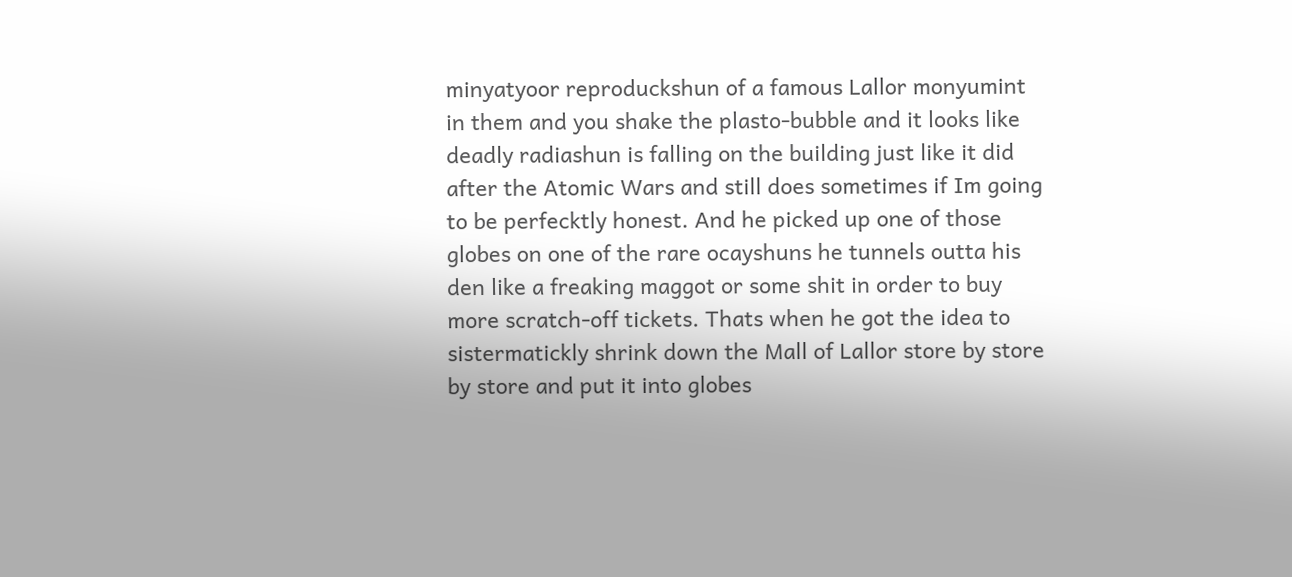minyatyoor reproduckshun of a famous Lallor monyumint in them and you shake the plasto-bubble and it looks like deadly radiashun is falling on the building just like it did after the Atomic Wars and still does sometimes if Im going to be perfecktly honest. And he picked up one of those globes on one of the rare ocayshuns he tunnels outta his den like a freaking maggot or some shit in order to buy more scratch-off tickets. Thats when he got the idea to sistermatickly shrink down the Mall of Lallor store by store by store and put it into globes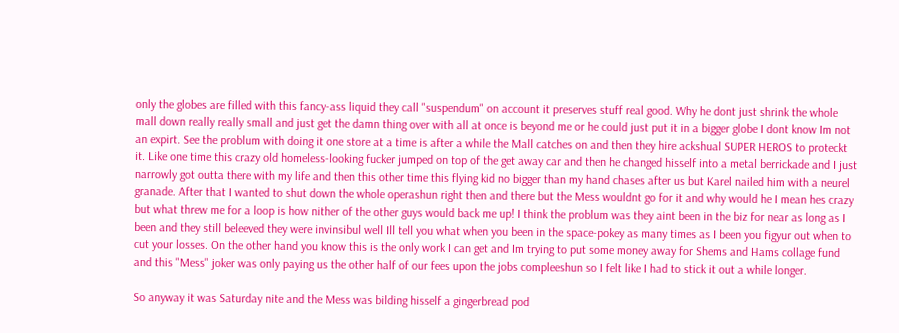only the globes are filled with this fancy-ass liquid they call "suspendum" on account it preserves stuff real good. Why he dont just shrink the whole mall down really really small and just get the damn thing over with all at once is beyond me or he could just put it in a bigger globe I dont know Im not an expirt. See the problum with doing it one store at a time is after a while the Mall catches on and then they hire ackshual SUPER HEROS to proteckt it. Like one time this crazy old homeless-looking fucker jumped on top of the get away car and then he changed hisself into a metal berrickade and I just narrowly got outta there with my life and then this other time this flying kid no bigger than my hand chases after us but Karel nailed him with a neurel granade. After that I wanted to shut down the whole operashun right then and there but the Mess wouldnt go for it and why would he I mean hes crazy but what threw me for a loop is how nither of the other guys would back me up! I think the problum was they aint been in the biz for near as long as I been and they still beleeved they were invinsibul well Ill tell you what when you been in the space-pokey as many times as I been you figyur out when to cut your losses. On the other hand you know this is the only work I can get and Im trying to put some money away for Shems and Hams collage fund and this "Mess" joker was only paying us the other half of our fees upon the jobs compleeshun so I felt like I had to stick it out a while longer.

So anyway it was Saturday nite and the Mess was bilding hisself a gingerbread pod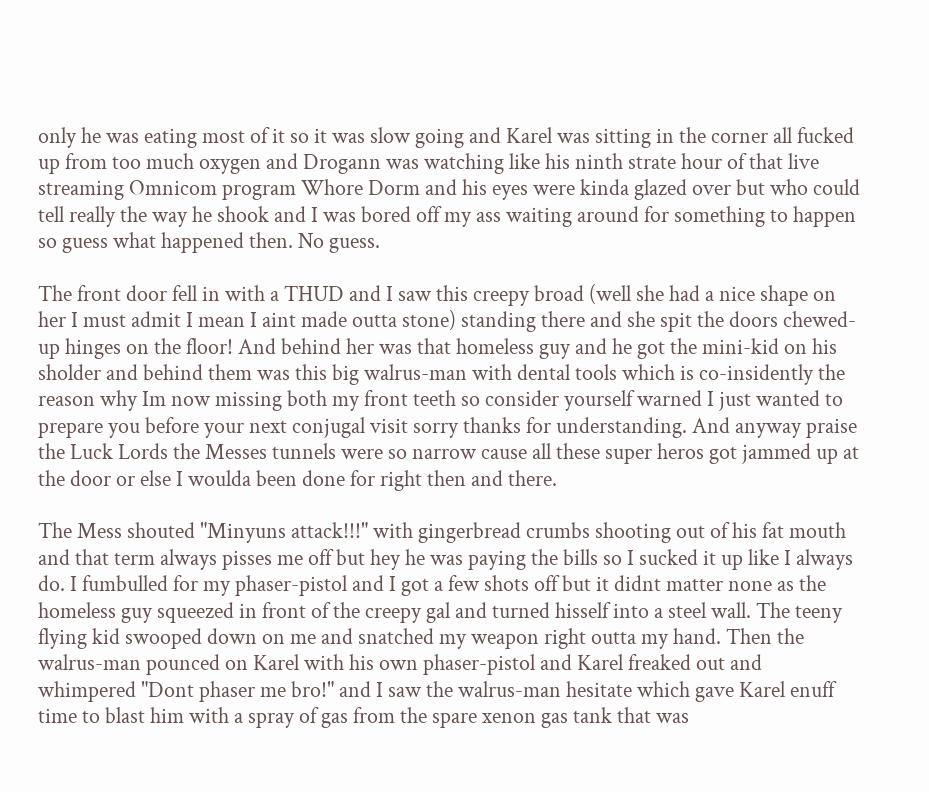only he was eating most of it so it was slow going and Karel was sitting in the corner all fucked up from too much oxygen and Drogann was watching like his ninth strate hour of that live streaming Omnicom program Whore Dorm and his eyes were kinda glazed over but who could tell really the way he shook and I was bored off my ass waiting around for something to happen so guess what happened then. No guess.

The front door fell in with a THUD and I saw this creepy broad (well she had a nice shape on her I must admit I mean I aint made outta stone) standing there and she spit the doors chewed-up hinges on the floor! And behind her was that homeless guy and he got the mini-kid on his sholder and behind them was this big walrus-man with dental tools which is co-insidently the reason why Im now missing both my front teeth so consider yourself warned I just wanted to prepare you before your next conjugal visit sorry thanks for understanding. And anyway praise the Luck Lords the Messes tunnels were so narrow cause all these super heros got jammed up at the door or else I woulda been done for right then and there.

The Mess shouted "Minyuns attack!!!" with gingerbread crumbs shooting out of his fat mouth and that term always pisses me off but hey he was paying the bills so I sucked it up like I always do. I fumbulled for my phaser-pistol and I got a few shots off but it didnt matter none as the homeless guy squeezed in front of the creepy gal and turned hisself into a steel wall. The teeny flying kid swooped down on me and snatched my weapon right outta my hand. Then the walrus-man pounced on Karel with his own phaser-pistol and Karel freaked out and whimpered "Dont phaser me bro!" and I saw the walrus-man hesitate which gave Karel enuff time to blast him with a spray of gas from the spare xenon gas tank that was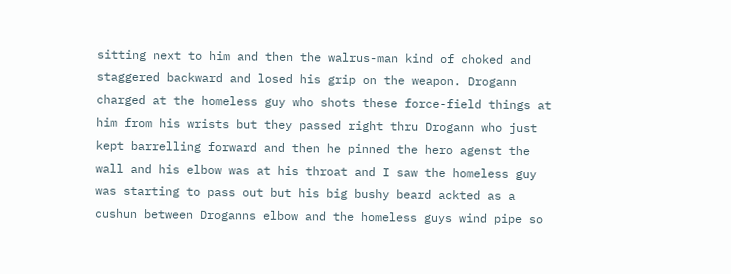sitting next to him and then the walrus-man kind of choked and staggered backward and losed his grip on the weapon. Drogann charged at the homeless guy who shots these force-field things at him from his wrists but they passed right thru Drogann who just kept barrelling forward and then he pinned the hero agenst the wall and his elbow was at his throat and I saw the homeless guy was starting to pass out but his big bushy beard ackted as a cushun between Droganns elbow and the homeless guys wind pipe so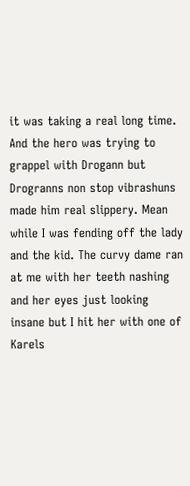it was taking a real long time. And the hero was trying to grappel with Drogann but Drogranns non stop vibrashuns made him real slippery. Mean while I was fending off the lady and the kid. The curvy dame ran at me with her teeth nashing and her eyes just looking insane but I hit her with one of Karels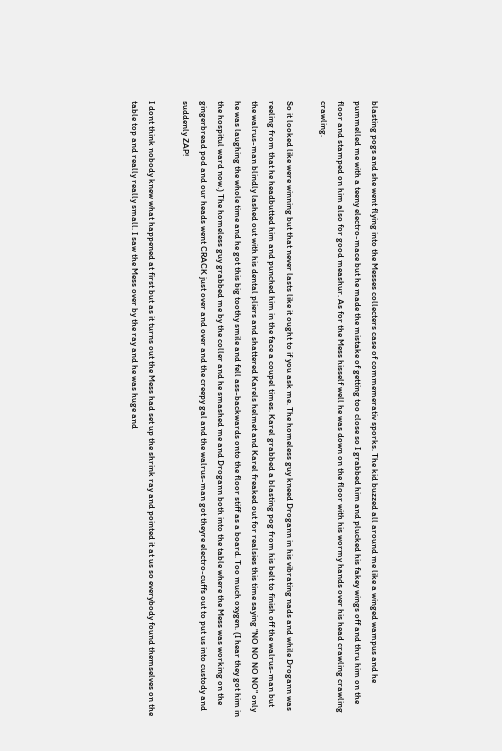blasting pogs and she went flying into the Messes collecters case of commemerativ sporks. The kid buzzed all around me like a winged wampus and he pummelled me with a teeny electro-mace but he made the mistake of getting too close so I grabbed him and plucked his fakey wings off and thru him on the floor and stamped on him also for good meashur. As for the Mess hisself well he was down on the floor with his wormy hands over his head crawling crawling crawling.

So it looked like were winning but that never lasts like it ought to if you ask me. The homeless guy kneed Drogann in his vibrating nads and while Drogann was reeling from that he headbutted him and punched him in the face a coupel times. Karel grabbed a blasting pog from his belt to finish off the walrus-man but the walrus-man blindly lashed out with his dental pliers and shattered Karels helmet and Karel freaked out for realsies this time saying "NO NO NO NO" only he was laughing the whole time and he got this big toothy smile and fell ass-backwards onto the floor stiff as a board. Too much oxygen. (I hear they got him in the hospitul ward now.) The homeless guy grabbed me by the coller and he smashed me and Drogann both into the table where the Mess was working on the gingerbread pod and our heads went CRACK just over and over and the creepy gal and the walrus-man got theyre electro-cuffs out to put us into custody and suddenly ZAP!

I dont think nobody knew what happened at first but as it turns out the Mess had set up the shrink ray and pointed it at us so everybody found themselves on the table top and really really small. I saw the Mess over by the ray and he was huge and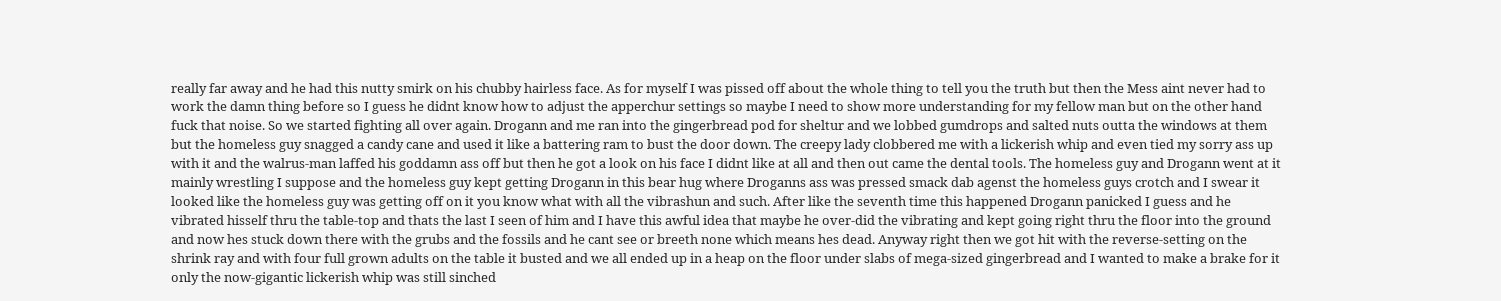really far away and he had this nutty smirk on his chubby hairless face. As for myself I was pissed off about the whole thing to tell you the truth but then the Mess aint never had to work the damn thing before so I guess he didnt know how to adjust the apperchur settings so maybe I need to show more understanding for my fellow man but on the other hand fuck that noise. So we started fighting all over again. Drogann and me ran into the gingerbread pod for sheltur and we lobbed gumdrops and salted nuts outta the windows at them but the homeless guy snagged a candy cane and used it like a battering ram to bust the door down. The creepy lady clobbered me with a lickerish whip and even tied my sorry ass up with it and the walrus-man laffed his goddamn ass off but then he got a look on his face I didnt like at all and then out came the dental tools. The homeless guy and Drogann went at it mainly wrestling I suppose and the homeless guy kept getting Drogann in this bear hug where Droganns ass was pressed smack dab agenst the homeless guys crotch and I swear it looked like the homeless guy was getting off on it you know what with all the vibrashun and such. After like the seventh time this happened Drogann panicked I guess and he vibrated hisself thru the table-top and thats the last I seen of him and I have this awful idea that maybe he over-did the vibrating and kept going right thru the floor into the ground and now hes stuck down there with the grubs and the fossils and he cant see or breeth none which means hes dead. Anyway right then we got hit with the reverse-setting on the shrink ray and with four full grown adults on the table it busted and we all ended up in a heap on the floor under slabs of mega-sized gingerbread and I wanted to make a brake for it only the now-gigantic lickerish whip was still sinched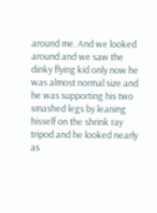around me. And we looked around and we saw the dinky flying kid only now he was almost normal size and he was supporting his two smashed legs by leaning hisself on the shrink ray tripod and he looked nearly as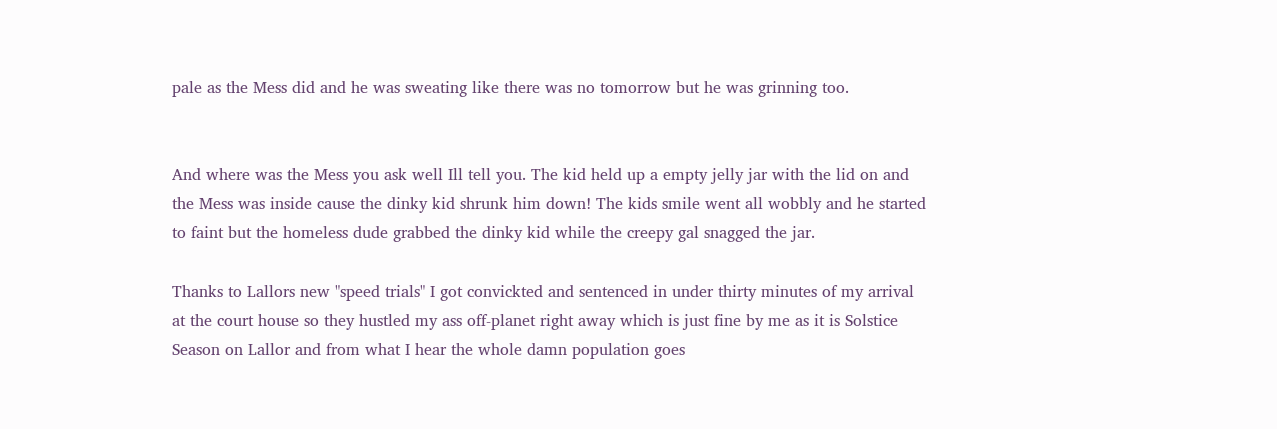pale as the Mess did and he was sweating like there was no tomorrow but he was grinning too.


And where was the Mess you ask well Ill tell you. The kid held up a empty jelly jar with the lid on and the Mess was inside cause the dinky kid shrunk him down! The kids smile went all wobbly and he started to faint but the homeless dude grabbed the dinky kid while the creepy gal snagged the jar.

Thanks to Lallors new "speed trials" I got convickted and sentenced in under thirty minutes of my arrival at the court house so they hustled my ass off-planet right away which is just fine by me as it is Solstice Season on Lallor and from what I hear the whole damn population goes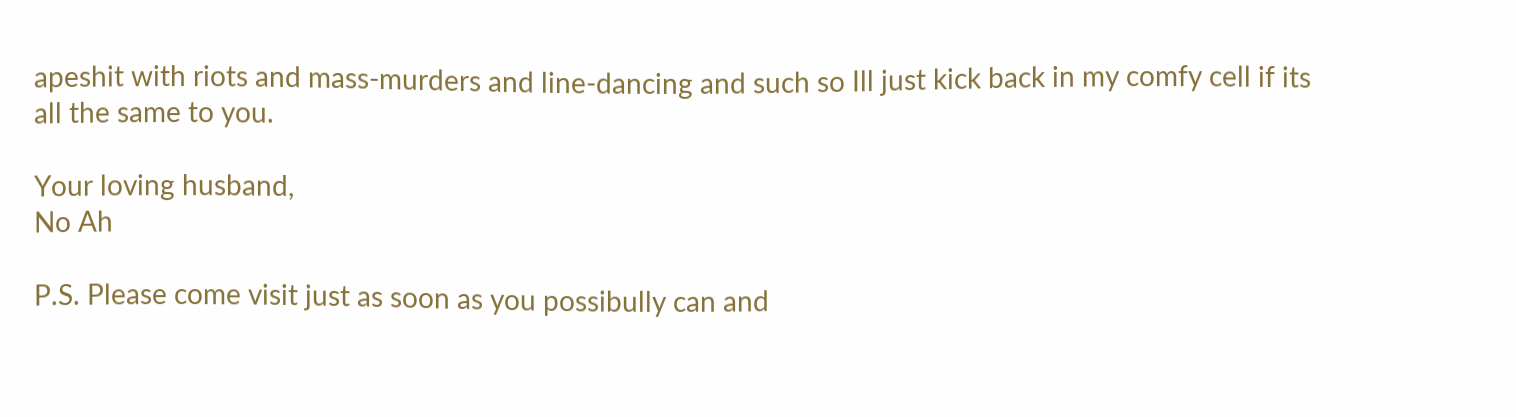apeshit with riots and mass-murders and line-dancing and such so Ill just kick back in my comfy cell if its all the same to you.

Your loving husband,
No Ah

P.S. Please come visit just as soon as you possibully can and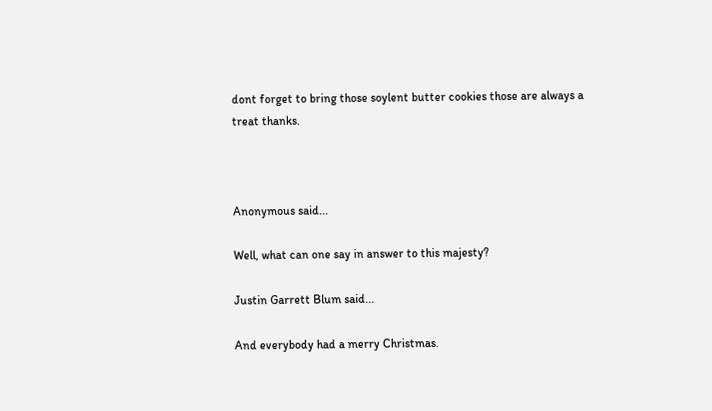dont forget to bring those soylent butter cookies those are always a treat thanks.



Anonymous said...

Well, what can one say in answer to this majesty?

Justin Garrett Blum said...

And everybody had a merry Christmas.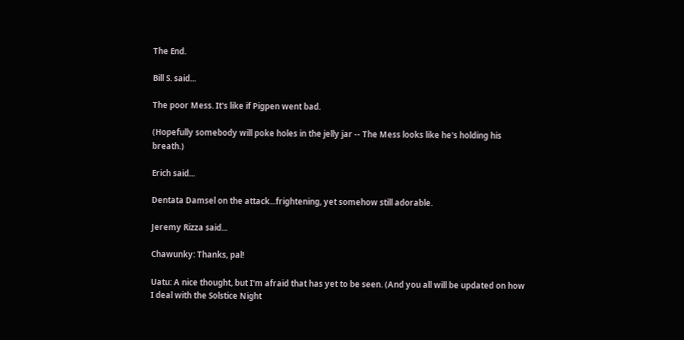The End.

Bill S. said...

The poor Mess. It's like if Pigpen went bad.

(Hopefully somebody will poke holes in the jelly jar -- The Mess looks like he's holding his breath.)

Erich said...

Dentata Damsel on the attack...frightening, yet somehow still adorable.

Jeremy Rizza said...

Chawunky: Thanks, pal!

Uatu: A nice thought, but I'm afraid that has yet to be seen. (And you all will be updated on how I deal with the Solstice Night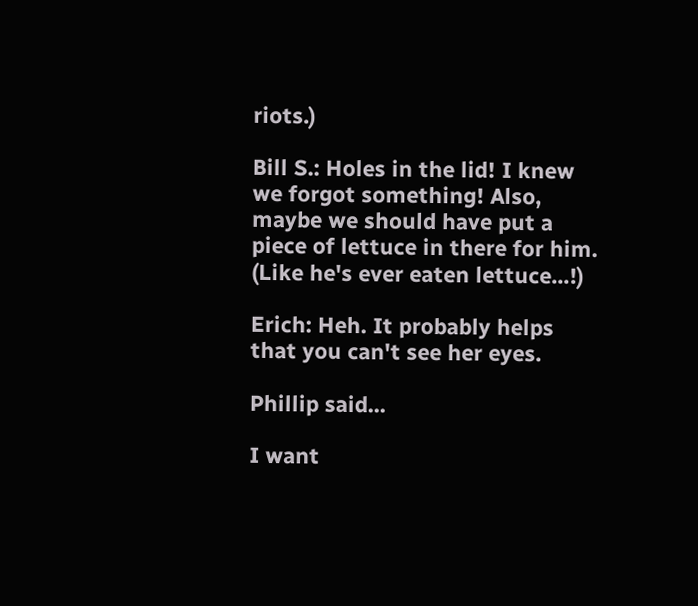riots.)

Bill S.: Holes in the lid! I knew we forgot something! Also, maybe we should have put a piece of lettuce in there for him. (Like he's ever eaten lettuce...!)

Erich: Heh. It probably helps that you can't see her eyes.

Phillip said...

I want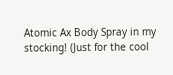Atomic Ax Body Spray in my stocking! (Just for the cool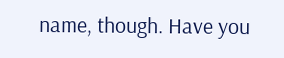name, though. Have you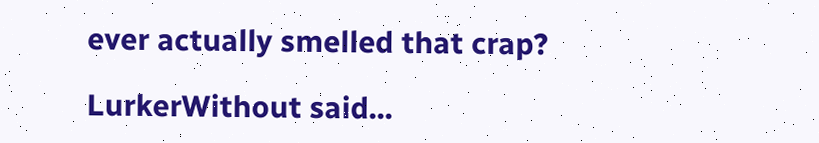ever actually smelled that crap?

LurkerWithout said...